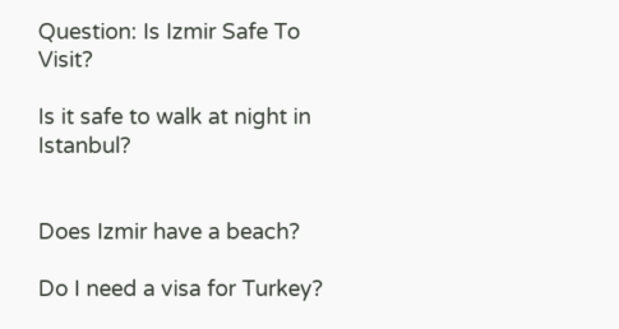Question: Is Izmir Safe To Visit?

Is it safe to walk at night in Istanbul?


Does Izmir have a beach?

Do I need a visa for Turkey?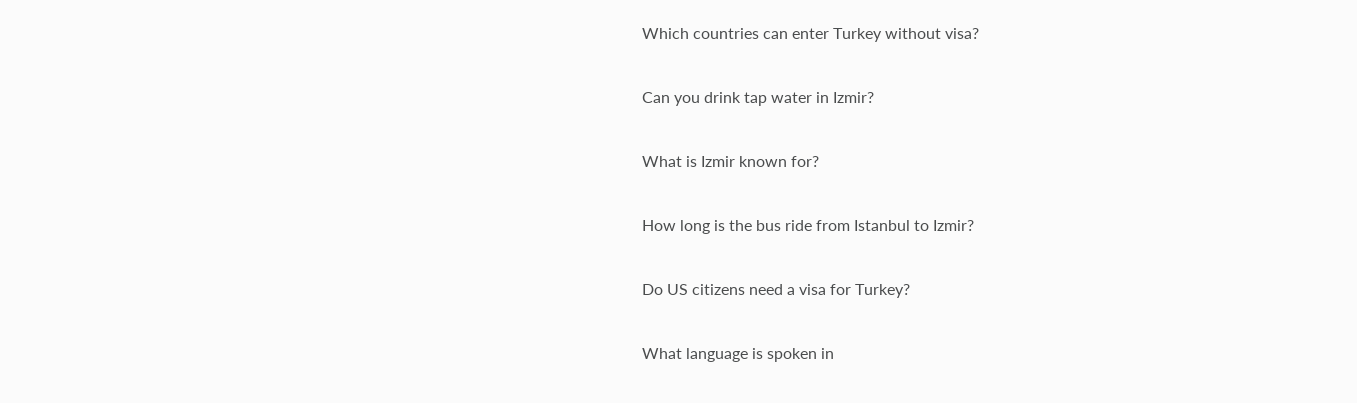Which countries can enter Turkey without visa?

Can you drink tap water in Izmir?

What is Izmir known for?

How long is the bus ride from Istanbul to Izmir?

Do US citizens need a visa for Turkey?

What language is spoken in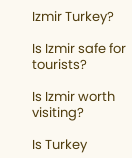Izmir Turkey?

Is Izmir safe for tourists?

Is Izmir worth visiting?

Is Turkey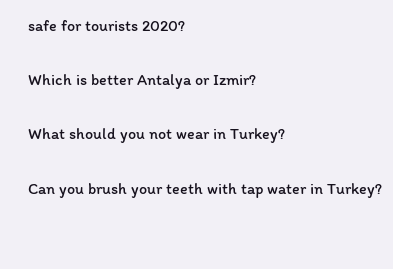safe for tourists 2020?

Which is better Antalya or Izmir?

What should you not wear in Turkey?

Can you brush your teeth with tap water in Turkey?